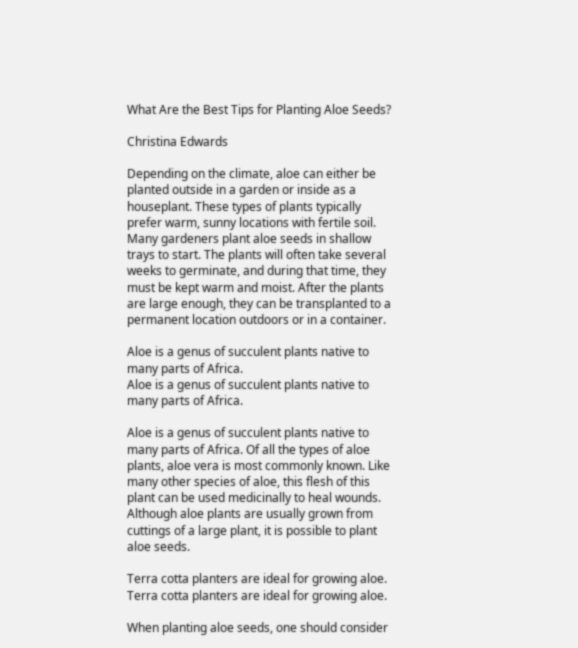What Are the Best Tips for Planting Aloe Seeds?

Christina Edwards

Depending on the climate, aloe can either be planted outside in a garden or inside as a houseplant. These types of plants typically prefer warm, sunny locations with fertile soil. Many gardeners plant aloe seeds in shallow trays to start. The plants will often take several weeks to germinate, and during that time, they must be kept warm and moist. After the plants are large enough, they can be transplanted to a permanent location outdoors or in a container.

Aloe is a genus of succulent plants native to many parts of Africa.
Aloe is a genus of succulent plants native to many parts of Africa.

Aloe is a genus of succulent plants native to many parts of Africa. Of all the types of aloe plants, aloe vera is most commonly known. Like many other species of aloe, this flesh of this plant can be used medicinally to heal wounds. Although aloe plants are usually grown from cuttings of a large plant, it is possible to plant aloe seeds.

Terra cotta planters are ideal for growing aloe.
Terra cotta planters are ideal for growing aloe.

When planting aloe seeds, one should consider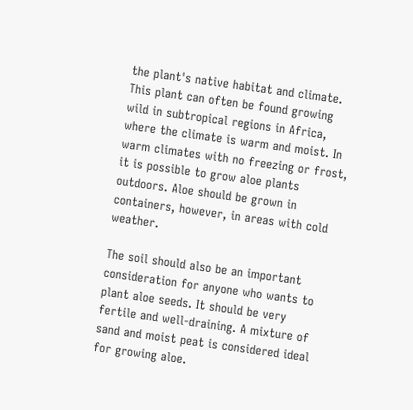the plant's native habitat and climate. This plant can often be found growing wild in subtropical regions in Africa, where the climate is warm and moist. In warm climates with no freezing or frost, it is possible to grow aloe plants outdoors. Aloe should be grown in containers, however, in areas with cold weather.

The soil should also be an important consideration for anyone who wants to plant aloe seeds. It should be very fertile and well-draining. A mixture of sand and moist peat is considered ideal for growing aloe.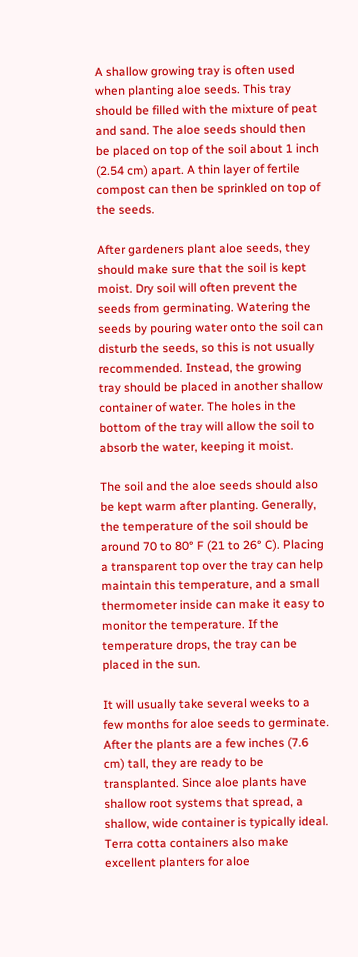A shallow growing tray is often used when planting aloe seeds. This tray should be filled with the mixture of peat and sand. The aloe seeds should then be placed on top of the soil about 1 inch (2.54 cm) apart. A thin layer of fertile compost can then be sprinkled on top of the seeds.

After gardeners plant aloe seeds, they should make sure that the soil is kept moist. Dry soil will often prevent the seeds from germinating. Watering the seeds by pouring water onto the soil can disturb the seeds, so this is not usually recommended. Instead, the growing tray should be placed in another shallow container of water. The holes in the bottom of the tray will allow the soil to absorb the water, keeping it moist.

The soil and the aloe seeds should also be kept warm after planting. Generally, the temperature of the soil should be around 70 to 80° F (21 to 26° C). Placing a transparent top over the tray can help maintain this temperature, and a small thermometer inside can make it easy to monitor the temperature. If the temperature drops, the tray can be placed in the sun.

It will usually take several weeks to a few months for aloe seeds to germinate. After the plants are a few inches (7.6 cm) tall, they are ready to be transplanted. Since aloe plants have shallow root systems that spread, a shallow, wide container is typically ideal. Terra cotta containers also make excellent planters for aloe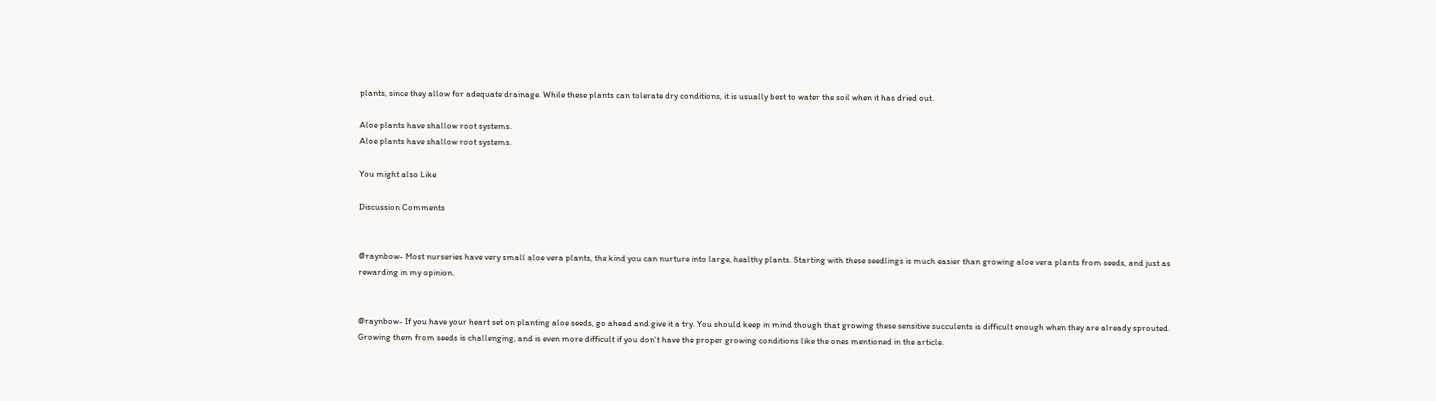plants, since they allow for adequate drainage. While these plants can tolerate dry conditions, it is usually best to water the soil when it has dried out.

Aloe plants have shallow root systems.
Aloe plants have shallow root systems.

You might also Like

Discussion Comments


@raynbow- Most nurseries have very small aloe vera plants, the kind you can nurture into large, healthy plants. Starting with these seedlings is much easier than growing aloe vera plants from seeds, and just as rewarding in my opinion.


@raynbow- If you have your heart set on planting aloe seeds, go ahead and give it a try. You should keep in mind though that growing these sensitive succulents is difficult enough when they are already sprouted. Growing them from seeds is challenging, and is even more difficult if you don't have the proper growing conditions like the ones mentioned in the article.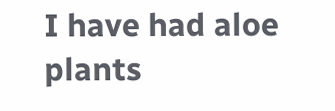I have had aloe plants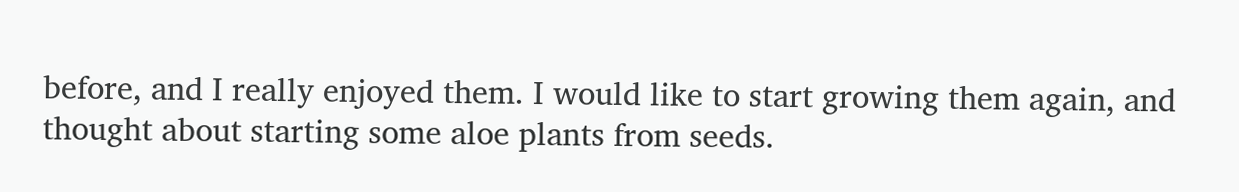before, and I really enjoyed them. I would like to start growing them again, and thought about starting some aloe plants from seeds.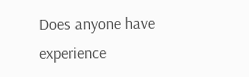Does anyone have experience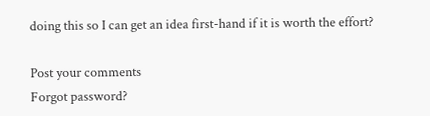doing this so I can get an idea first-hand if it is worth the effort?

Post your comments
Forgot password?